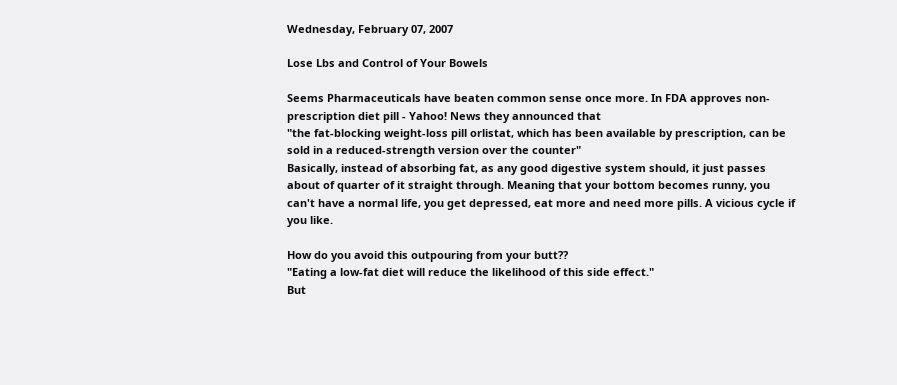Wednesday, February 07, 2007

Lose Lbs and Control of Your Bowels

Seems Pharmaceuticals have beaten common sense once more. In FDA approves non-prescription diet pill - Yahoo! News they announced that
"the fat-blocking weight-loss pill orlistat, which has been available by prescription, can be sold in a reduced-strength version over the counter"
Basically, instead of absorbing fat, as any good digestive system should, it just passes about of quarter of it straight through. Meaning that your bottom becomes runny, you can't have a normal life, you get depressed, eat more and need more pills. A vicious cycle if you like.

How do you avoid this outpouring from your butt??
"Eating a low-fat diet will reduce the likelihood of this side effect."
But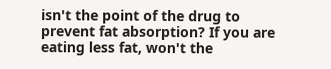isn't the point of the drug to prevent fat absorption? If you are eating less fat, won't the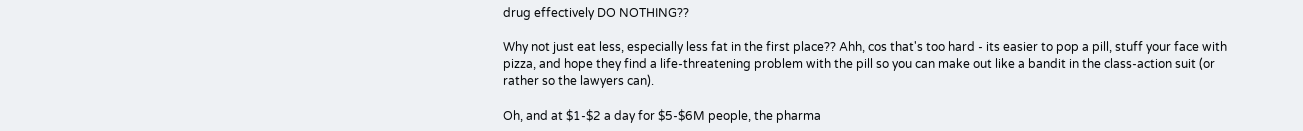drug effectively DO NOTHING??

Why not just eat less, especially less fat in the first place?? Ahh, cos that's too hard - its easier to pop a pill, stuff your face with pizza, and hope they find a life-threatening problem with the pill so you can make out like a bandit in the class-action suit (or rather so the lawyers can).

Oh, and at $1-$2 a day for $5-$6M people, the pharma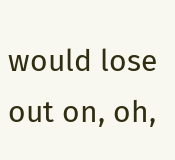would lose out on, oh,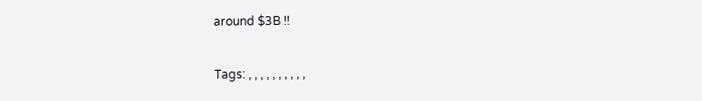around $3B !!

Tags: , , , , , , , , , ,